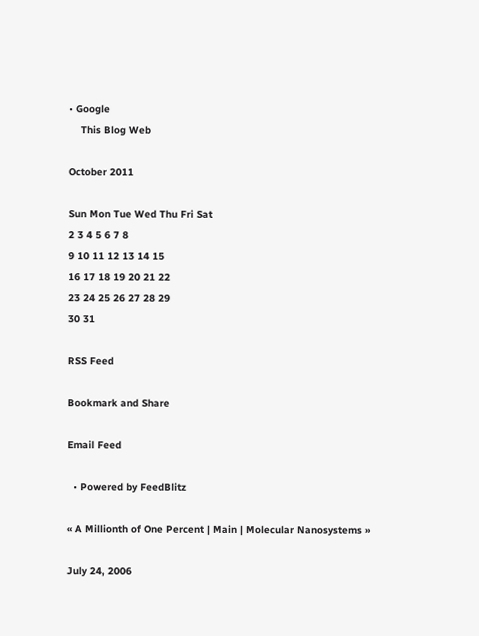• Google
    This Blog Web

October 2011

Sun Mon Tue Wed Thu Fri Sat
2 3 4 5 6 7 8
9 10 11 12 13 14 15
16 17 18 19 20 21 22
23 24 25 26 27 28 29
30 31

RSS Feed

Bookmark and Share

Email Feed

  • Powered by FeedBlitz

« A Millionth of One Percent | Main | Molecular Nanosystems »

July 24, 2006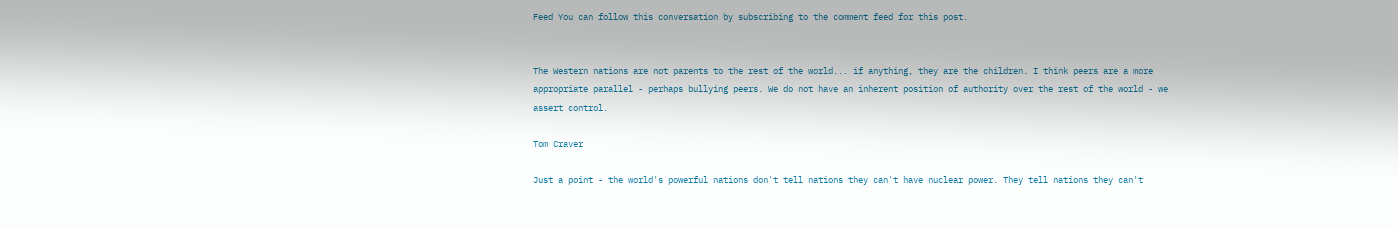Feed You can follow this conversation by subscribing to the comment feed for this post.


The Western nations are not parents to the rest of the world... if anything, they are the children. I think peers are a more appropriate parallel - perhaps bullying peers. We do not have an inherent position of authority over the rest of the world - we assert control.

Tom Craver

Just a point - the world's powerful nations don't tell nations they can't have nuclear power. They tell nations they can't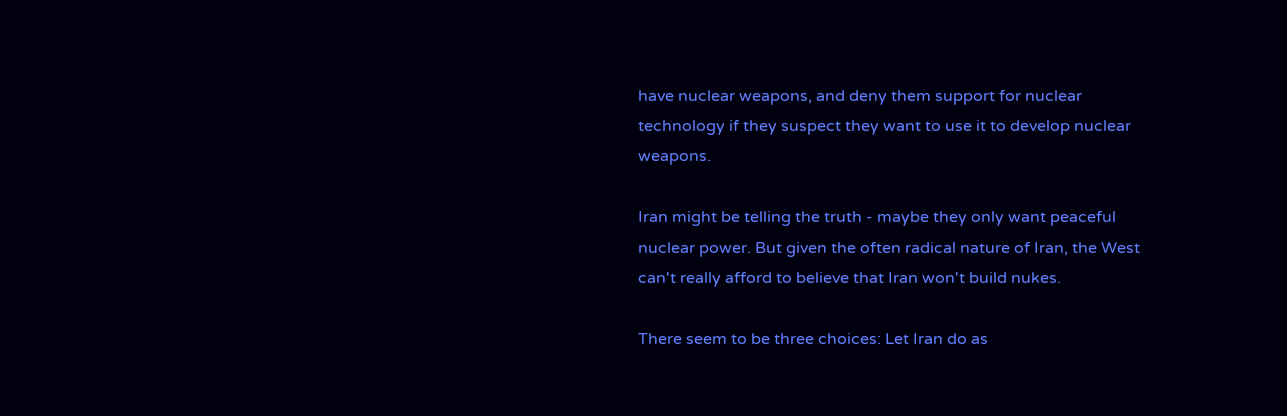have nuclear weapons, and deny them support for nuclear technology if they suspect they want to use it to develop nuclear weapons.

Iran might be telling the truth - maybe they only want peaceful nuclear power. But given the often radical nature of Iran, the West can't really afford to believe that Iran won't build nukes.

There seem to be three choices: Let Iran do as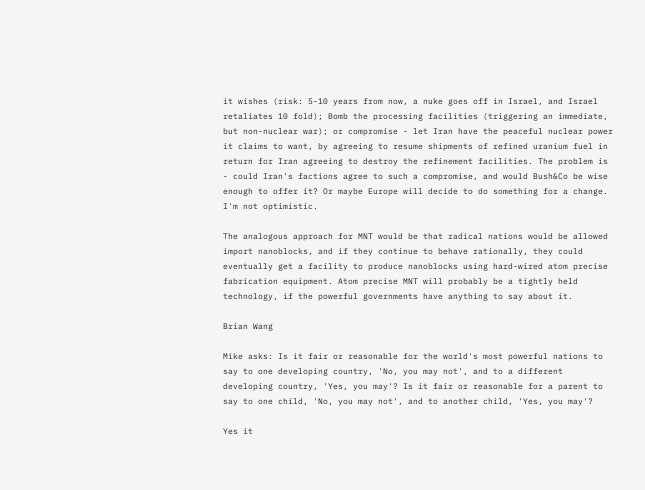it wishes (risk: 5-10 years from now, a nuke goes off in Israel, and Israel retaliates 10 fold); Bomb the processing facilities (triggering an immediate, but non-nuclear war); or compromise - let Iran have the peaceful nuclear power it claims to want, by agreeing to resume shipments of refined uranium fuel in return for Iran agreeing to destroy the refinement facilities. The problem is - could Iran's factions agree to such a compromise, and would Bush&Co be wise enough to offer it? Or maybe Europe will decide to do something for a change. I'm not optimistic.

The analogous approach for MNT would be that radical nations would be allowed import nanoblocks, and if they continue to behave rationally, they could eventually get a facility to produce nanoblocks using hard-wired atom precise fabrication equipment. Atom precise MNT will probably be a tightly held technology, if the powerful governments have anything to say about it.

Brian Wang

Mike asks: Is it fair or reasonable for the world's most powerful nations to say to one developing country, 'No, you may not', and to a different developing country, 'Yes, you may'? Is it fair or reasonable for a parent to say to one child, 'No, you may not', and to another child, 'Yes, you may'?

Yes it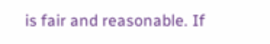is fair and reasonable. If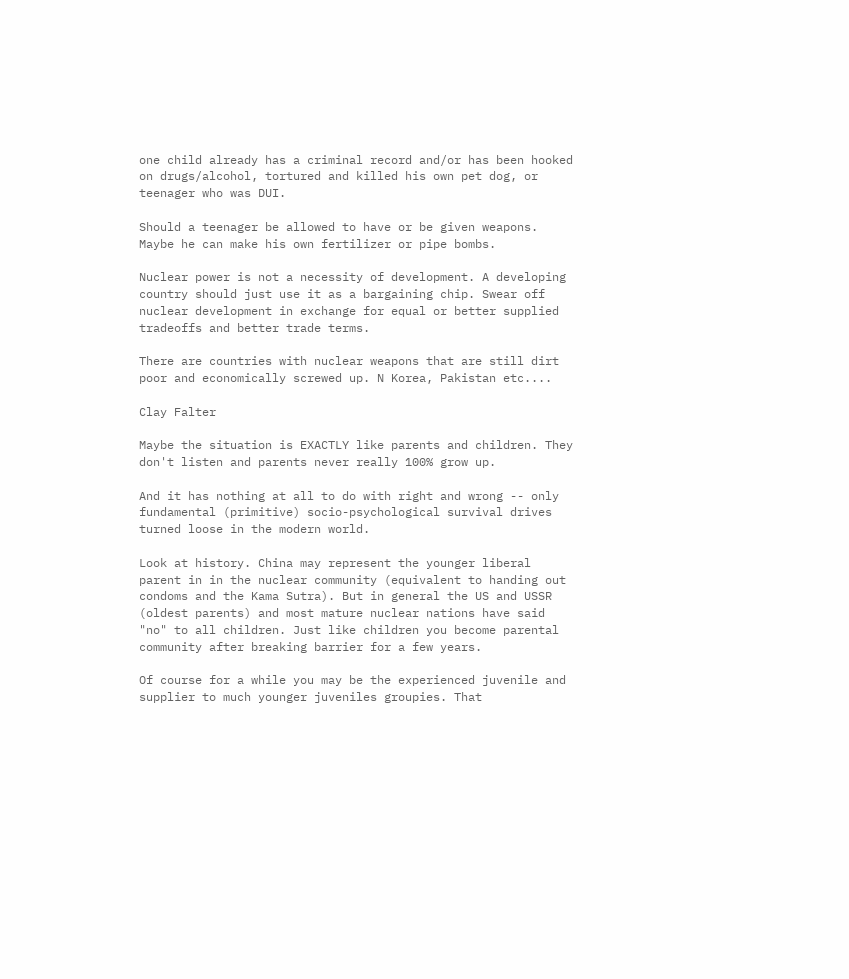one child already has a criminal record and/or has been hooked on drugs/alcohol, tortured and killed his own pet dog, or teenager who was DUI.

Should a teenager be allowed to have or be given weapons. Maybe he can make his own fertilizer or pipe bombs.

Nuclear power is not a necessity of development. A developing country should just use it as a bargaining chip. Swear off nuclear development in exchange for equal or better supplied tradeoffs and better trade terms.

There are countries with nuclear weapons that are still dirt poor and economically screwed up. N Korea, Pakistan etc....

Clay Falter

Maybe the situation is EXACTLY like parents and children. They don't listen and parents never really 100% grow up.

And it has nothing at all to do with right and wrong -- only fundamental (primitive) socio-psychological survival drives turned loose in the modern world.

Look at history. China may represent the younger liberal parent in in the nuclear community (equivalent to handing out condoms and the Kama Sutra). But in general the US and USSR (oldest parents) and most mature nuclear nations have said "no" to all children. Just like children you become parental community after breaking barrier for a few years.

Of course for a while you may be the experienced juvenile and supplier to much younger juveniles groupies. That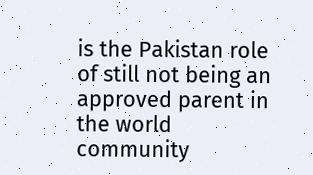is the Pakistan role of still not being an approved parent in the world community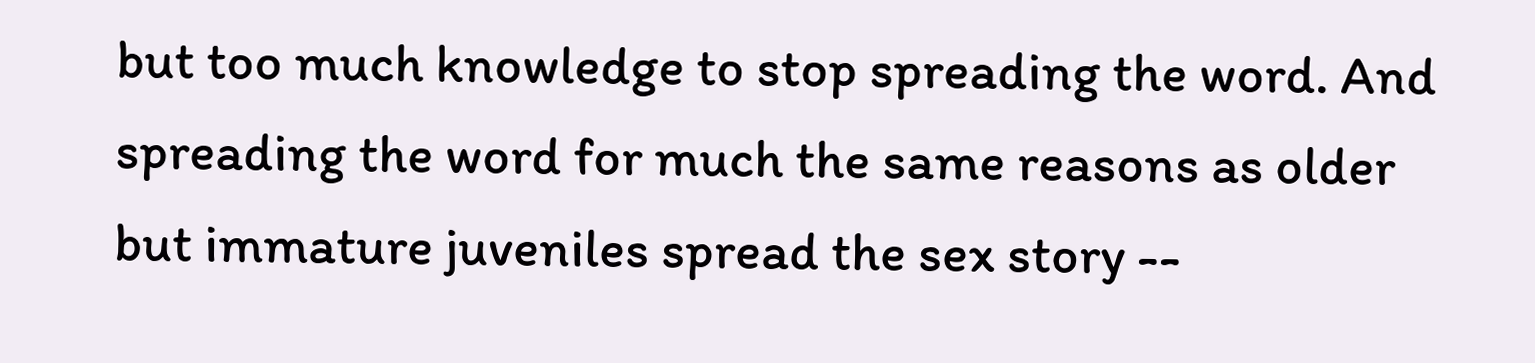but too much knowledge to stop spreading the word. And spreading the word for much the same reasons as older but immature juveniles spread the sex story --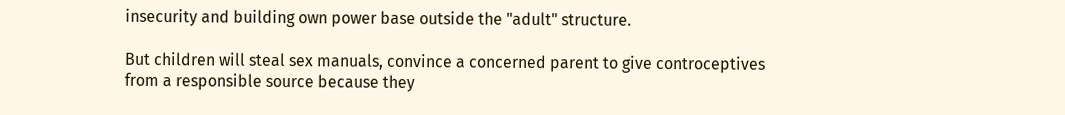insecurity and building own power base outside the "adult" structure.

But children will steal sex manuals, convince a concerned parent to give controceptives from a responsible source because they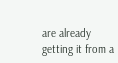are already getting it from a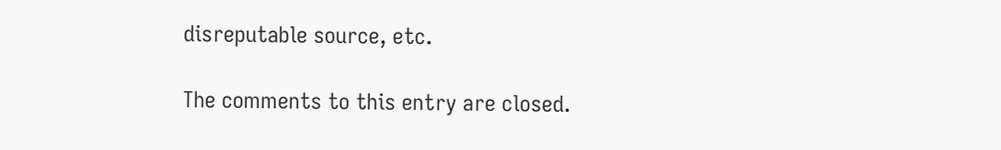disreputable source, etc.

The comments to this entry are closed.